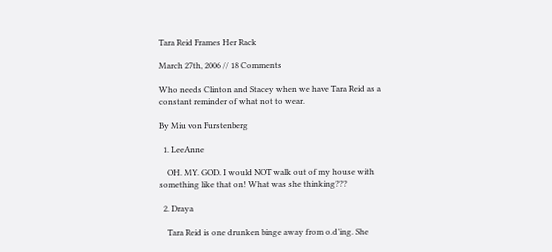Tara Reid Frames Her Rack

March 27th, 2006 // 18 Comments

Who needs Clinton and Stacey when we have Tara Reid as a constant reminder of what not to wear.

By Miu von Furstenberg

  1. LeeAnne

    OH. MY. GOD. I would NOT walk out of my house with something like that on! What was she thinking???

  2. Draya

    Tara Reid is one drunken binge away from o.d’ing. She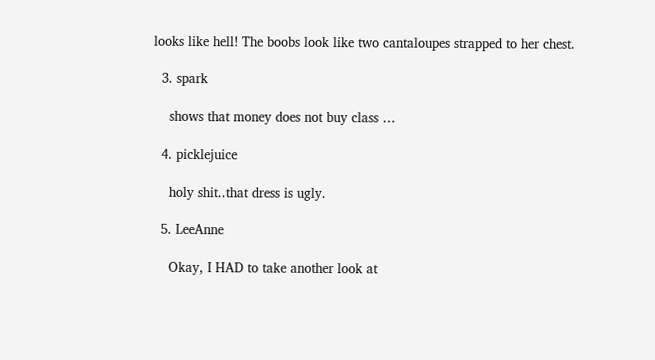looks like hell! The boobs look like two cantaloupes strapped to her chest.

  3. spark

    shows that money does not buy class …

  4. picklejuice

    holy shit..that dress is ugly.

  5. LeeAnne

    Okay, I HAD to take another look at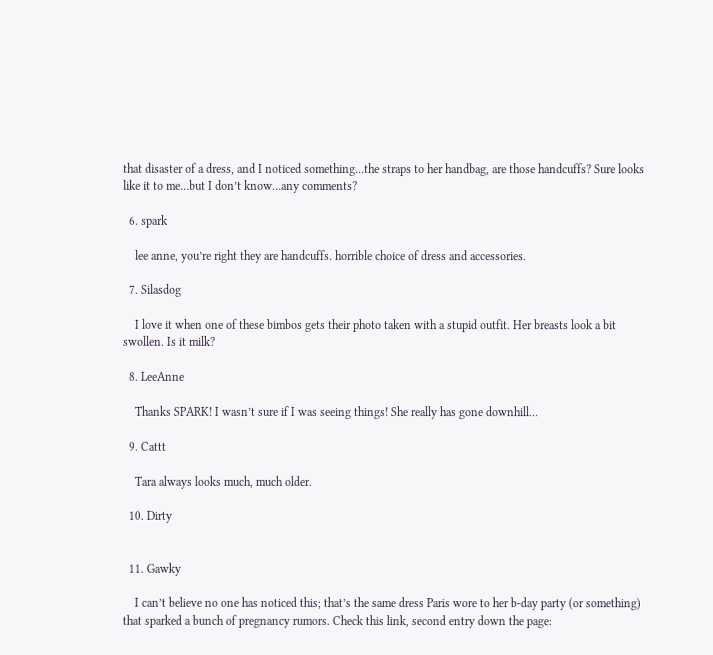that disaster of a dress, and I noticed something…the straps to her handbag, are those handcuffs? Sure looks like it to me…but I don’t know…any comments?

  6. spark

    lee anne, you’re right they are handcuffs. horrible choice of dress and accessories.

  7. Silasdog

    I love it when one of these bimbos gets their photo taken with a stupid outfit. Her breasts look a bit swollen. Is it milk?

  8. LeeAnne

    Thanks SPARK! I wasn’t sure if I was seeing things! She really has gone downhill…

  9. Cattt

    Tara always looks much, much older.

  10. Dirty


  11. Gawky

    I can’t believe no one has noticed this; that’s the same dress Paris wore to her b-day party (or something) that sparked a bunch of pregnancy rumors. Check this link, second entry down the page: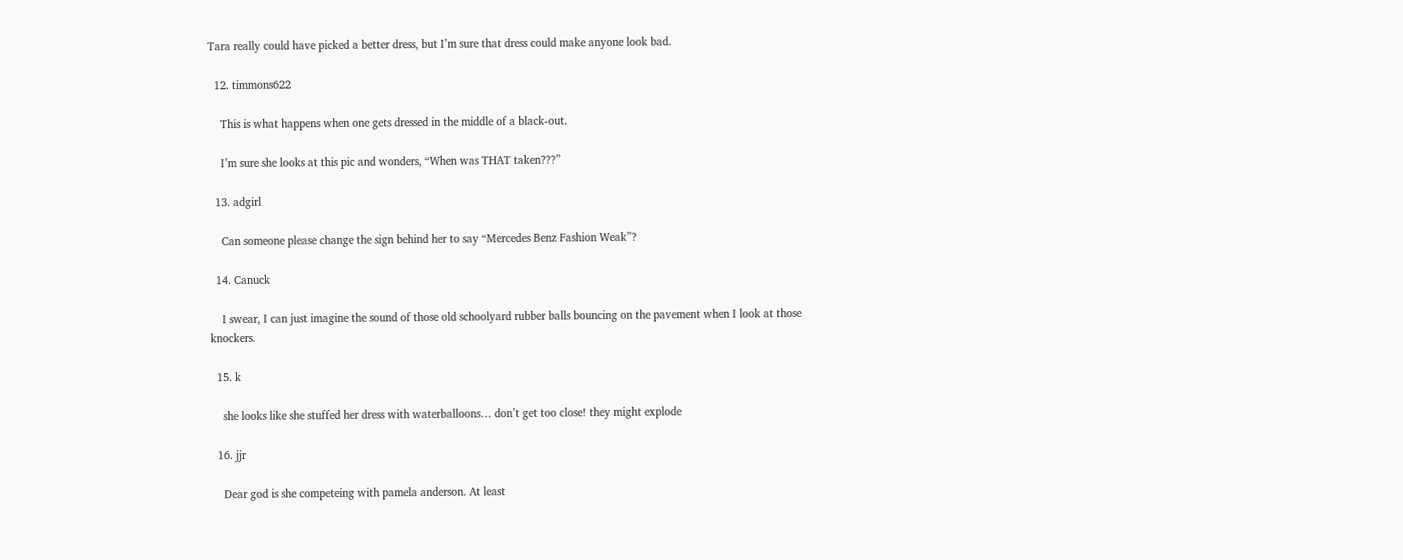Tara really could have picked a better dress, but I’m sure that dress could make anyone look bad.

  12. timmons622

    This is what happens when one gets dressed in the middle of a black-out.

    I’m sure she looks at this pic and wonders, “When was THAT taken???”

  13. adgirl

    Can someone please change the sign behind her to say “Mercedes Benz Fashion Weak”?

  14. Canuck

    I swear, I can just imagine the sound of those old schoolyard rubber balls bouncing on the pavement when I look at those knockers.

  15. k

    she looks like she stuffed her dress with waterballoons… don’t get too close! they might explode

  16. jjr

    Dear god is she competeing with pamela anderson. At least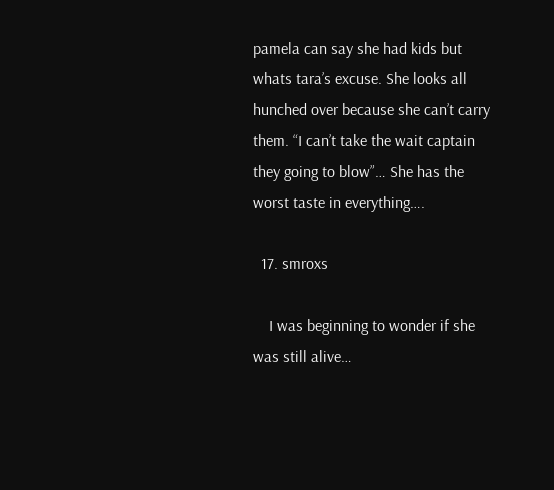pamela can say she had kids but whats tara’s excuse. She looks all hunched over because she can’t carry them. “I can’t take the wait captain they going to blow”… She has the worst taste in everything….

  17. smroxs

    I was beginning to wonder if she was still alive…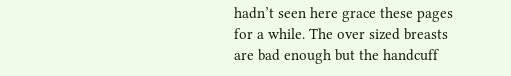hadn’t seen here grace these pages for a while. The over sized breasts are bad enough but the handcuff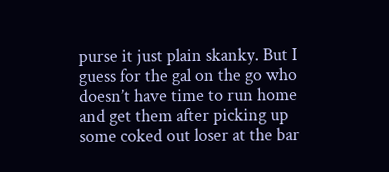purse it just plain skanky. But I guess for the gal on the go who doesn’t have time to run home and get them after picking up some coked out loser at the bar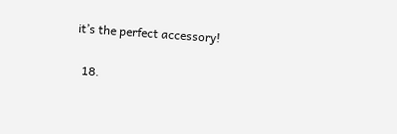it’s the perfect accessory!

  18.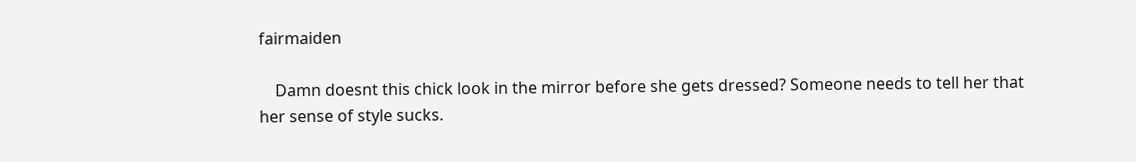fairmaiden

    Damn doesnt this chick look in the mirror before she gets dressed? Someone needs to tell her that her sense of style sucks.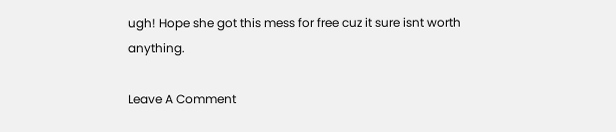ugh! Hope she got this mess for free cuz it sure isnt worth anything.

Leave A Comment